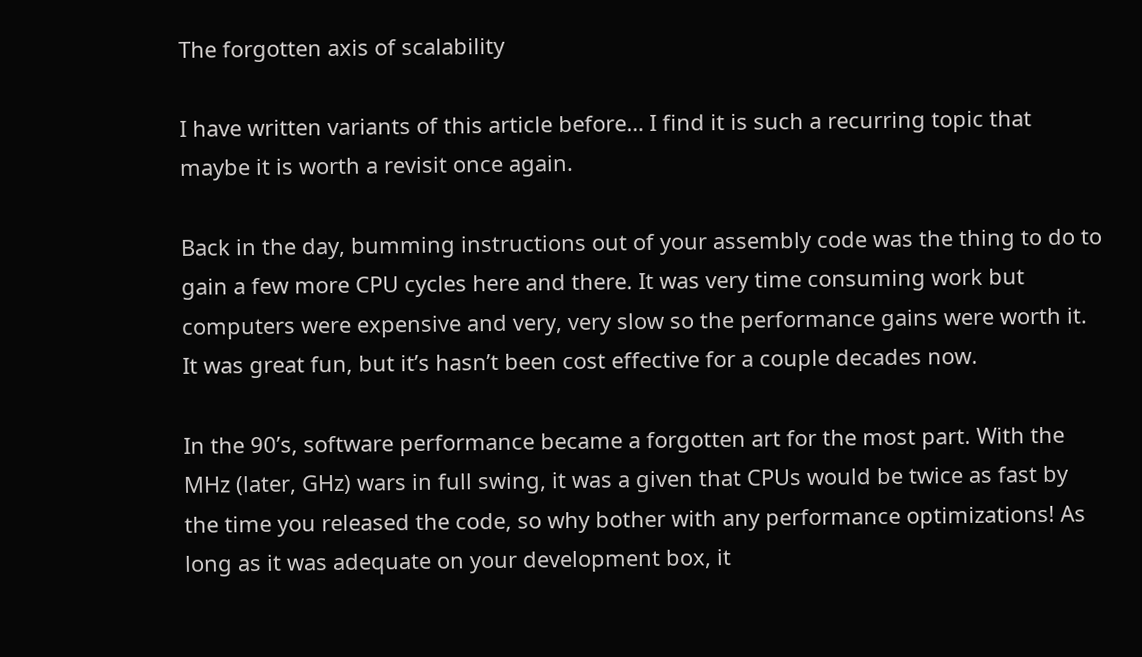The forgotten axis of scalability

I have written variants of this article before… I find it is such a recurring topic that maybe it is worth a revisit once again.

Back in the day, bumming instructions out of your assembly code was the thing to do to gain a few more CPU cycles here and there. It was very time consuming work but computers were expensive and very, very slow so the performance gains were worth it. It was great fun, but it’s hasn’t been cost effective for a couple decades now.

In the 90’s, software performance became a forgotten art for the most part. With the MHz (later, GHz) wars in full swing, it was a given that CPUs would be twice as fast by the time you released the code, so why bother with any performance optimizations! As long as it was adequate on your development box, it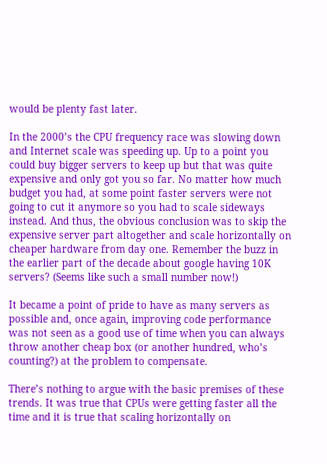would be plenty fast later.

In the 2000’s the CPU frequency race was slowing down and Internet scale was speeding up. Up to a point you could buy bigger servers to keep up but that was quite expensive and only got you so far. No matter how much budget you had, at some point faster servers were not going to cut it anymore so you had to scale sideways instead. And thus, the obvious conclusion was to skip the expensive server part altogether and scale horizontally on cheaper hardware from day one. Remember the buzz in the earlier part of the decade about google having 10K servers? (Seems like such a small number now!)

It became a point of pride to have as many servers as possible and, once again, improving code performance was not seen as a good use of time when you can always throw another cheap box (or another hundred, who’s counting?) at the problem to compensate.

There’s nothing to argue with the basic premises of these trends. It was true that CPUs were getting faster all the time and it is true that scaling horizontally on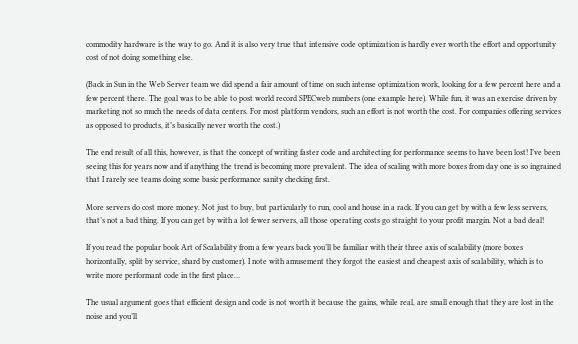commodity hardware is the way to go. And it is also very true that intensive code optimization is hardly ever worth the effort and opportunity cost of not doing something else.

(Back in Sun in the Web Server team we did spend a fair amount of time on such intense optimization work, looking for a few percent here and a few percent there. The goal was to be able to post world record SPECweb numbers (one example here). While fun, it was an exercise driven by marketing not so much the needs of data centers. For most platform vendors, such an effort is not worth the cost. For companies offering services as opposed to products, it’s basically never worth the cost.)

The end result of all this, however, is that the concept of writing faster code and architecting for performance seems to have been lost! I’ve been seeing this for years now and if anything the trend is becoming more prevalent. The idea of scaling with more boxes from day one is so ingrained that I rarely see teams doing some basic performance sanity checking first.

More servers do cost more money. Not just to buy, but particularly to run, cool and house in a rack. If you can get by with a few less servers, that’s not a bad thing. If you can get by with a lot fewer servers, all those operating costs go straight to your profit margin. Not a bad deal!

If you read the popular book Art of Scalability from a few years back you’ll be familiar with their three axis of scalability (more boxes horizontally, split by service, shard by customer). I note with amusement they forgot the easiest and cheapest axis of scalability, which is to write more performant code in the first place…

The usual argument goes that efficient design and code is not worth it because the gains, while real, are small enough that they are lost in the noise and you’ll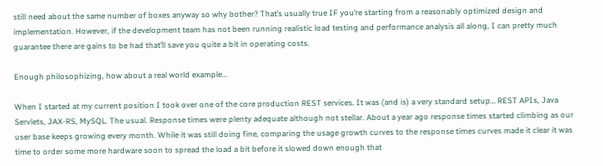still need about the same number of boxes anyway so why bother? That’s usually true IF you’re starting from a reasonably optimized design and implementation. However, if the development team has not been running realistic load testing and performance analysis all along, I can pretty much guarantee there are gains to be had that’ll save you quite a bit in operating costs.

Enough philosophizing, how about a real world example…

When I started at my current position I took over one of the core production REST services. It was (and is) a very standard setup… REST APIs, Java Servlets, JAX-RS, MySQL. The usual. Response times were plenty adequate although not stellar. About a year ago response times started climbing as our user base keeps growing every month. While it was still doing fine, comparing the usage growth curves to the response times curves made it clear it was time to order some more hardware soon to spread the load a bit before it slowed down enough that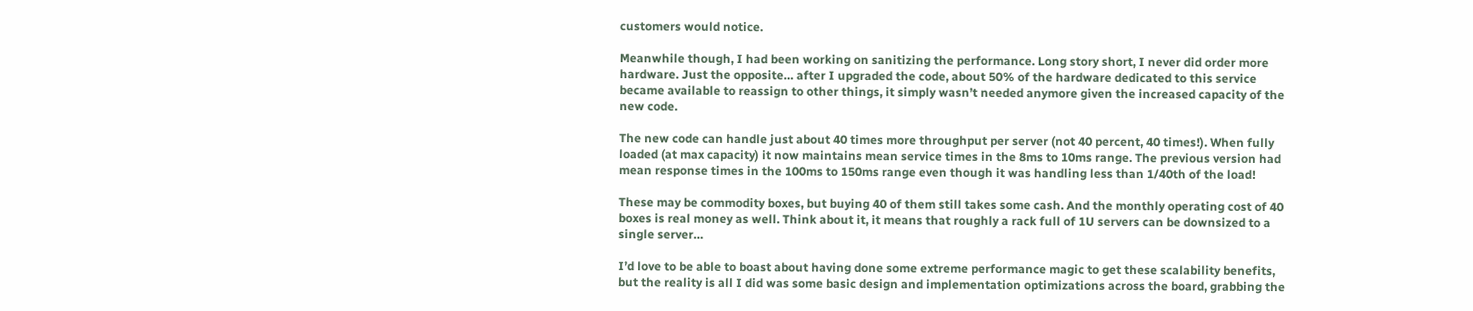customers would notice.

Meanwhile though, I had been working on sanitizing the performance. Long story short, I never did order more hardware. Just the opposite… after I upgraded the code, about 50% of the hardware dedicated to this service became available to reassign to other things, it simply wasn’t needed anymore given the increased capacity of the new code.

The new code can handle just about 40 times more throughput per server (not 40 percent, 40 times!). When fully loaded (at max capacity) it now maintains mean service times in the 8ms to 10ms range. The previous version had mean response times in the 100ms to 150ms range even though it was handling less than 1/40th of the load!

These may be commodity boxes, but buying 40 of them still takes some cash. And the monthly operating cost of 40 boxes is real money as well. Think about it, it means that roughly a rack full of 1U servers can be downsized to a single server…

I’d love to be able to boast about having done some extreme performance magic to get these scalability benefits, but the reality is all I did was some basic design and implementation optimizations across the board, grabbing the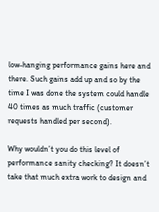low-hanging performance gains here and there. Such gains add up and so by the time I was done the system could handle 40 times as much traffic (customer requests handled per second).

Why wouldn’t you do this level of performance sanity checking? It doesn’t take that much extra work to design and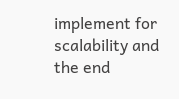implement for scalability and the end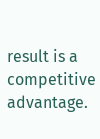result is a competitive advantage.